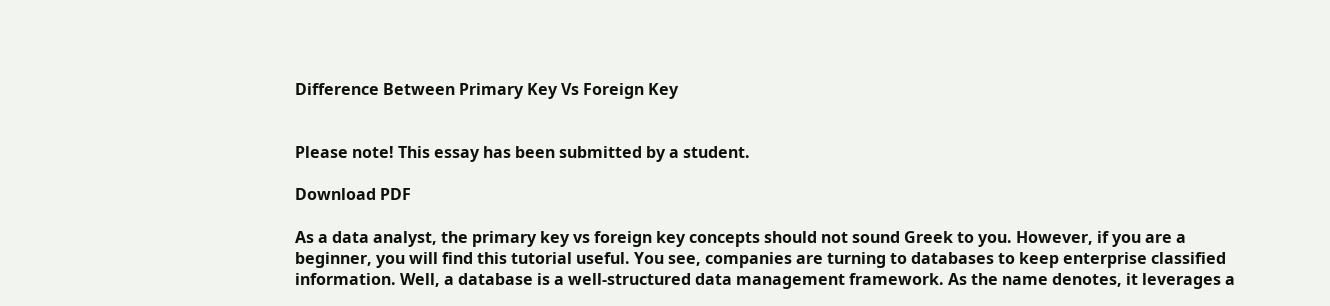Difference Between Primary Key Vs Foreign Key


Please note! This essay has been submitted by a student.

Download PDF

As a data analyst, the primary key vs foreign key concepts should not sound Greek to you. However, if you are a beginner, you will find this tutorial useful. You see, companies are turning to databases to keep enterprise classified information. Well, a database is a well-structured data management framework. As the name denotes, it leverages a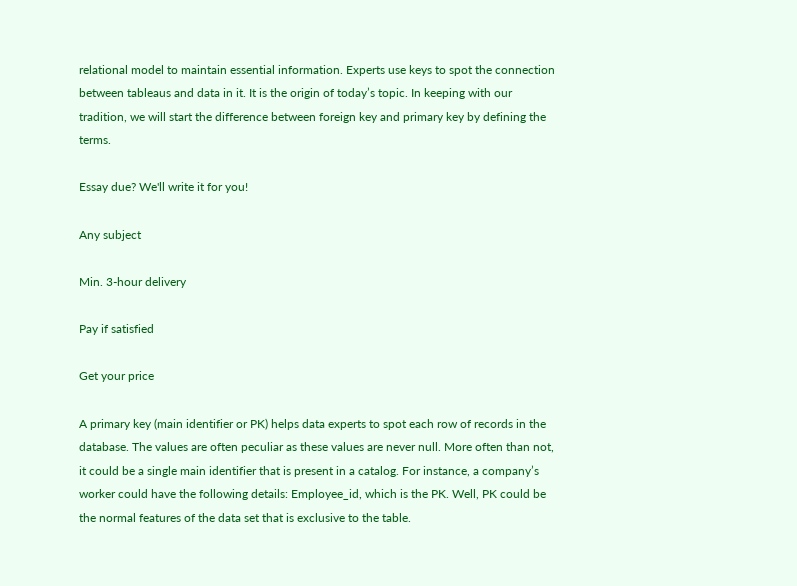relational model to maintain essential information. Experts use keys to spot the connection between tableaus and data in it. It is the origin of today’s topic. In keeping with our tradition, we will start the difference between foreign key and primary key by defining the terms.

Essay due? We'll write it for you!

Any subject

Min. 3-hour delivery

Pay if satisfied

Get your price

A primary key (main identifier or PK) helps data experts to spot each row of records in the database. The values are often peculiar as these values are never null. More often than not, it could be a single main identifier that is present in a catalog. For instance, a company’s worker could have the following details: Employee_id, which is the PK. Well, PK could be the normal features of the data set that is exclusive to the table.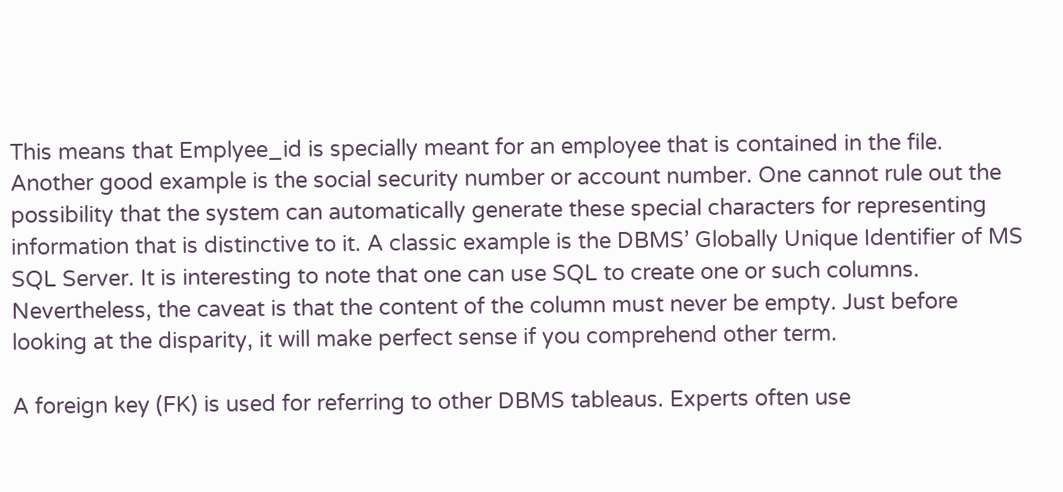This means that Emplyee_id is specially meant for an employee that is contained in the file. Another good example is the social security number or account number. One cannot rule out the possibility that the system can automatically generate these special characters for representing information that is distinctive to it. A classic example is the DBMS’ Globally Unique Identifier of MS SQL Server. It is interesting to note that one can use SQL to create one or such columns. Nevertheless, the caveat is that the content of the column must never be empty. Just before looking at the disparity, it will make perfect sense if you comprehend other term.

A foreign key (FK) is used for referring to other DBMS tableaus. Experts often use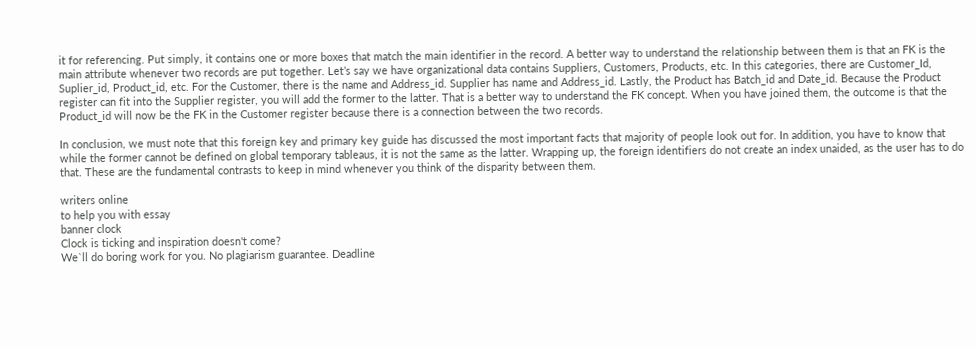it for referencing. Put simply, it contains one or more boxes that match the main identifier in the record. A better way to understand the relationship between them is that an FK is the main attribute whenever two records are put together. Let’s say we have organizational data contains Suppliers, Customers, Products, etc. In this categories, there are Customer_Id, Suplier_id, Product_id, etc. For the Customer, there is the name and Address_id. Supplier has name and Address_id. Lastly, the Product has Batch_id and Date_id. Because the Product register can fit into the Supplier register, you will add the former to the latter. That is a better way to understand the FK concept. When you have joined them, the outcome is that the Product_id will now be the FK in the Customer register because there is a connection between the two records.

In conclusion, we must note that this foreign key and primary key guide has discussed the most important facts that majority of people look out for. In addition, you have to know that while the former cannot be defined on global temporary tableaus, it is not the same as the latter. Wrapping up, the foreign identifiers do not create an index unaided, as the user has to do that. These are the fundamental contrasts to keep in mind whenever you think of the disparity between them.

writers online
to help you with essay
banner clock
Clock is ticking and inspiration doesn't come?
We`ll do boring work for you. No plagiarism guarantee. Deadline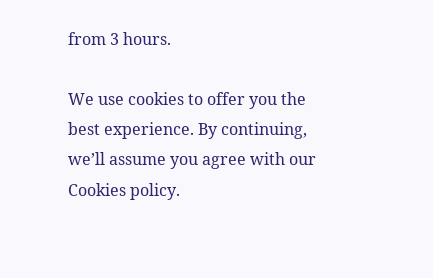from 3 hours.

We use cookies to offer you the best experience. By continuing, we’ll assume you agree with our Cookies policy.